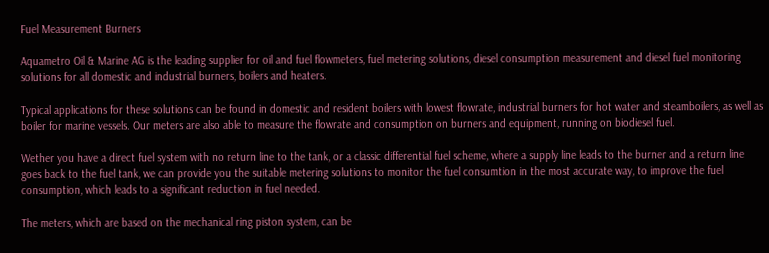Fuel Measurement Burners

Aquametro Oil & Marine AG is the leading supplier for oil and fuel flowmeters, fuel metering solutions, diesel consumption measurement and diesel fuel monitoring solutions for all domestic and industrial burners, boilers and heaters.

Typical applications for these solutions can be found in domestic and resident boilers with lowest flowrate, industrial burners for hot water and steamboilers, as well as boiler for marine vessels. Our meters are also able to measure the flowrate and consumption on burners and equipment, running on biodiesel fuel.

Wether you have a direct fuel system with no return line to the tank, or a classic differential fuel scheme, where a supply line leads to the burner and a return line goes back to the fuel tank, we can provide you the suitable metering solutions to monitor the fuel consumtion in the most accurate way, to improve the fuel consumption, which leads to a significant reduction in fuel needed.

The meters, which are based on the mechanical ring piston system, can be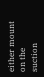either mount on the suction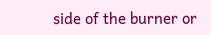side of the burner or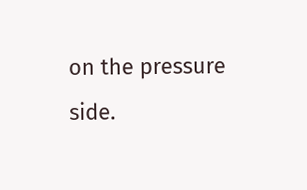on the pressure side.